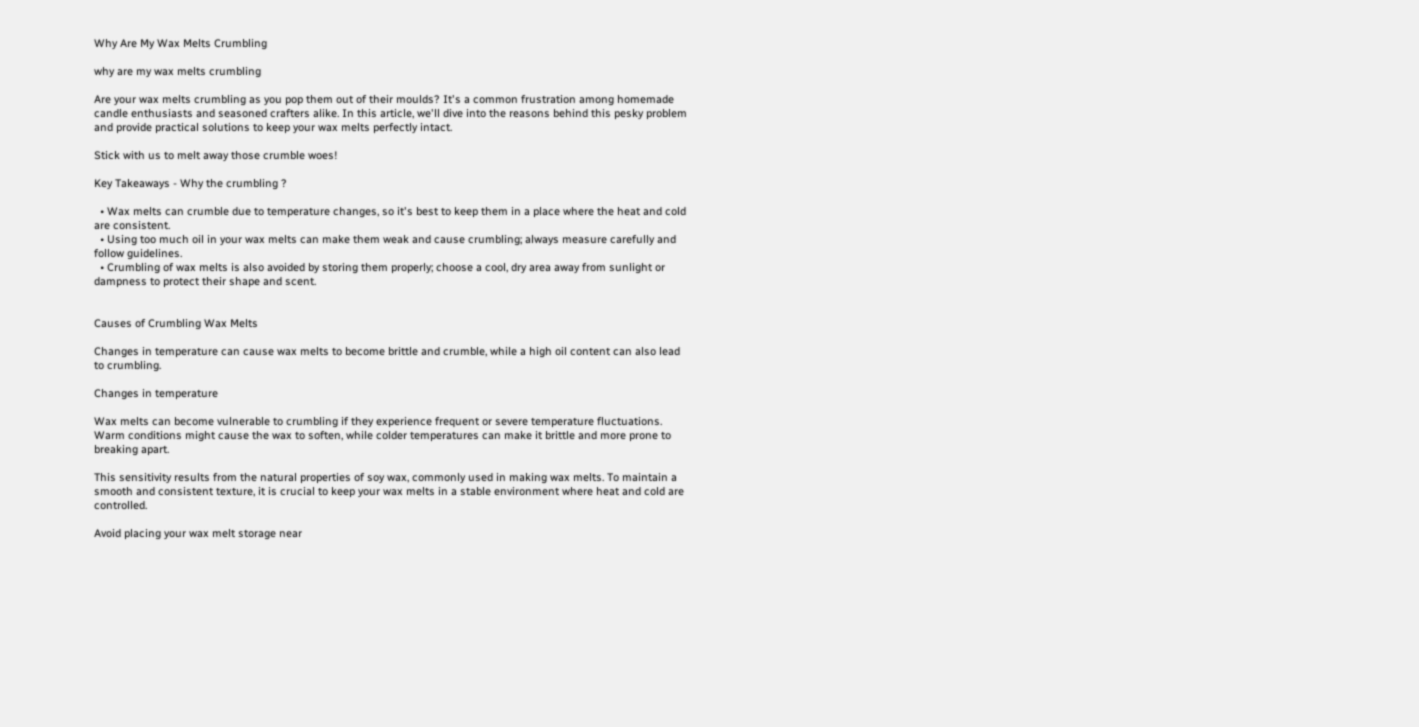Why Are My Wax Melts Crumbling

why are my wax melts crumbling

Are your wax melts crumbling as you pop them out of their moulds? It's a common frustration among homemade candle enthusiasts and seasoned crafters alike. In this article, we'll dive into the reasons behind this pesky problem and provide practical solutions to keep your wax melts perfectly intact.

Stick with us to melt away those crumble woes!

Key Takeaways - Why the crumbling ?

  • Wax melts can crumble due to temperature changes, so it's best to keep them in a place where the heat and cold are consistent.
  • Using too much oil in your wax melts can make them weak and cause crumbling; always measure carefully and follow guidelines.
  • Crumbling of wax melts is also avoided by storing them properly; choose a cool, dry area away from sunlight or dampness to protect their shape and scent.


Causes of Crumbling Wax Melts

Changes in temperature can cause wax melts to become brittle and crumble, while a high oil content can also lead to crumbling.

Changes in temperature

Wax melts can become vulnerable to crumbling if they experience frequent or severe temperature fluctuations. Warm conditions might cause the wax to soften, while colder temperatures can make it brittle and more prone to breaking apart.

This sensitivity results from the natural properties of soy wax, commonly used in making wax melts. To maintain a smooth and consistent texture, it is crucial to keep your wax melts in a stable environment where heat and cold are controlled.

Avoid placing your wax melt storage near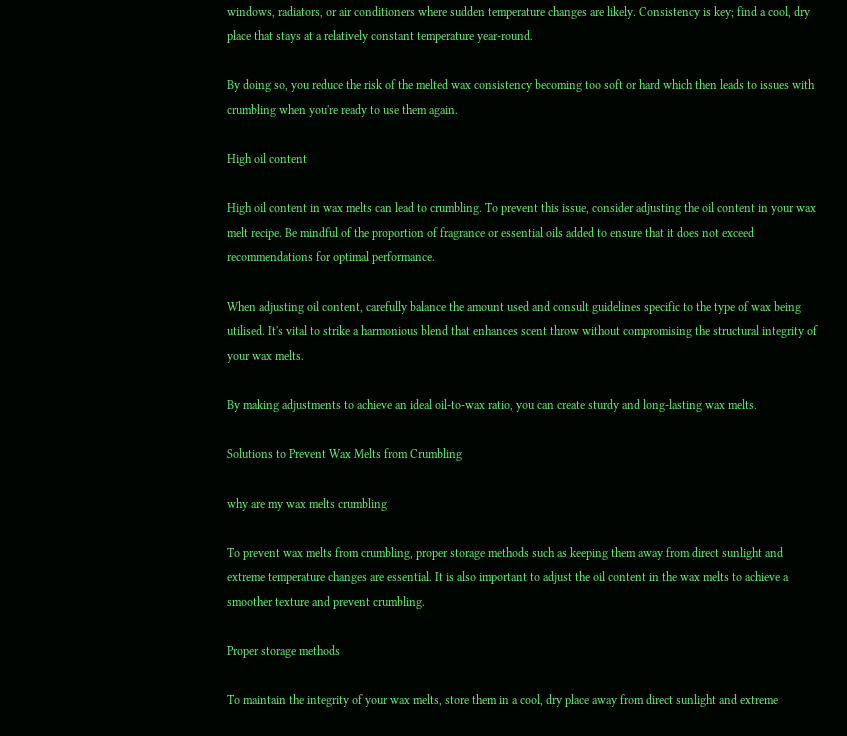windows, radiators, or air conditioners where sudden temperature changes are likely. Consistency is key; find a cool, dry place that stays at a relatively constant temperature year-round.

By doing so, you reduce the risk of the melted wax consistency becoming too soft or hard which then leads to issues with crumbling when you're ready to use them again.

High oil content

High oil content in wax melts can lead to crumbling. To prevent this issue, consider adjusting the oil content in your wax melt recipe. Be mindful of the proportion of fragrance or essential oils added to ensure that it does not exceed recommendations for optimal performance.

When adjusting oil content, carefully balance the amount used and consult guidelines specific to the type of wax being utilised. It's vital to strike a harmonious blend that enhances scent throw without compromising the structural integrity of your wax melts.

By making adjustments to achieve an ideal oil-to-wax ratio, you can create sturdy and long-lasting wax melts.

Solutions to Prevent Wax Melts from Crumbling

why are my wax melts crumbling

To prevent wax melts from crumbling, proper storage methods such as keeping them away from direct sunlight and extreme temperature changes are essential. It is also important to adjust the oil content in the wax melts to achieve a smoother texture and prevent crumbling.

Proper storage methods

To maintain the integrity of your wax melts, store them in a cool, dry place away from direct sunlight and extreme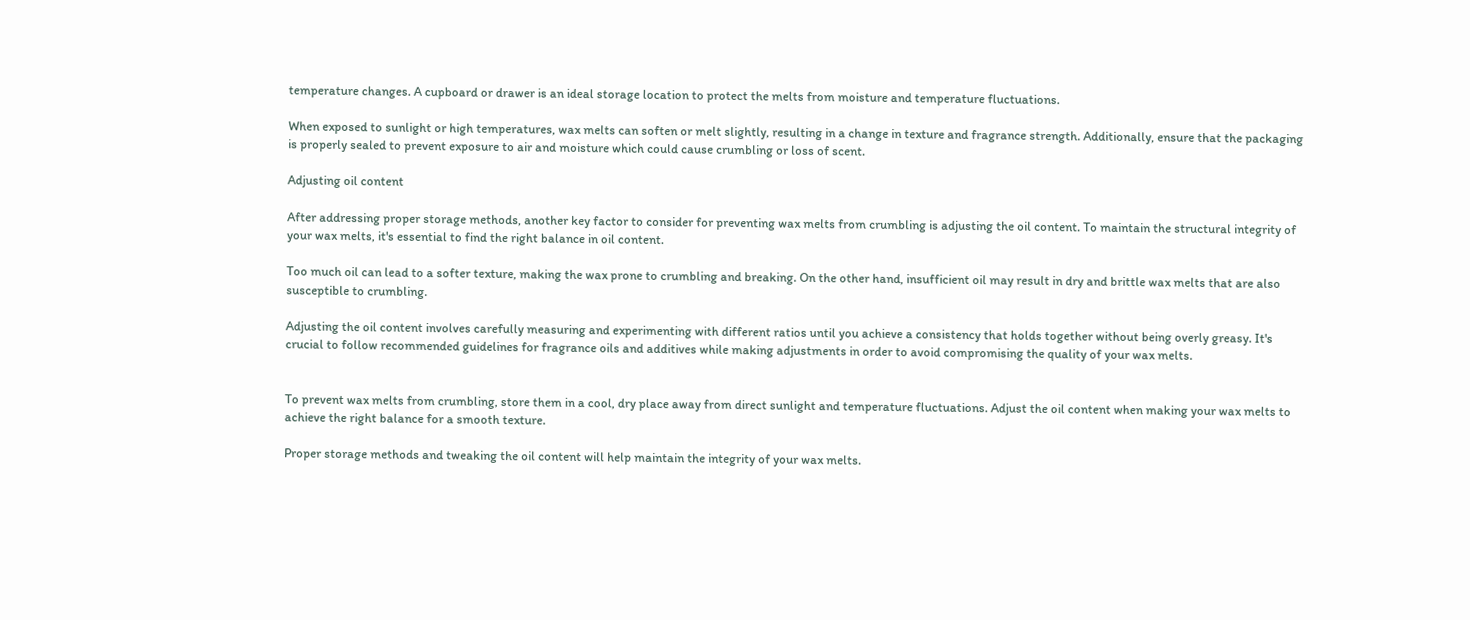temperature changes. A cupboard or drawer is an ideal storage location to protect the melts from moisture and temperature fluctuations.

When exposed to sunlight or high temperatures, wax melts can soften or melt slightly, resulting in a change in texture and fragrance strength. Additionally, ensure that the packaging is properly sealed to prevent exposure to air and moisture which could cause crumbling or loss of scent.

Adjusting oil content

After addressing proper storage methods, another key factor to consider for preventing wax melts from crumbling is adjusting the oil content. To maintain the structural integrity of your wax melts, it's essential to find the right balance in oil content.

Too much oil can lead to a softer texture, making the wax prone to crumbling and breaking. On the other hand, insufficient oil may result in dry and brittle wax melts that are also susceptible to crumbling.

Adjusting the oil content involves carefully measuring and experimenting with different ratios until you achieve a consistency that holds together without being overly greasy. It's crucial to follow recommended guidelines for fragrance oils and additives while making adjustments in order to avoid compromising the quality of your wax melts.


To prevent wax melts from crumbling, store them in a cool, dry place away from direct sunlight and temperature fluctuations. Adjust the oil content when making your wax melts to achieve the right balance for a smooth texture.

Proper storage methods and tweaking the oil content will help maintain the integrity of your wax melts.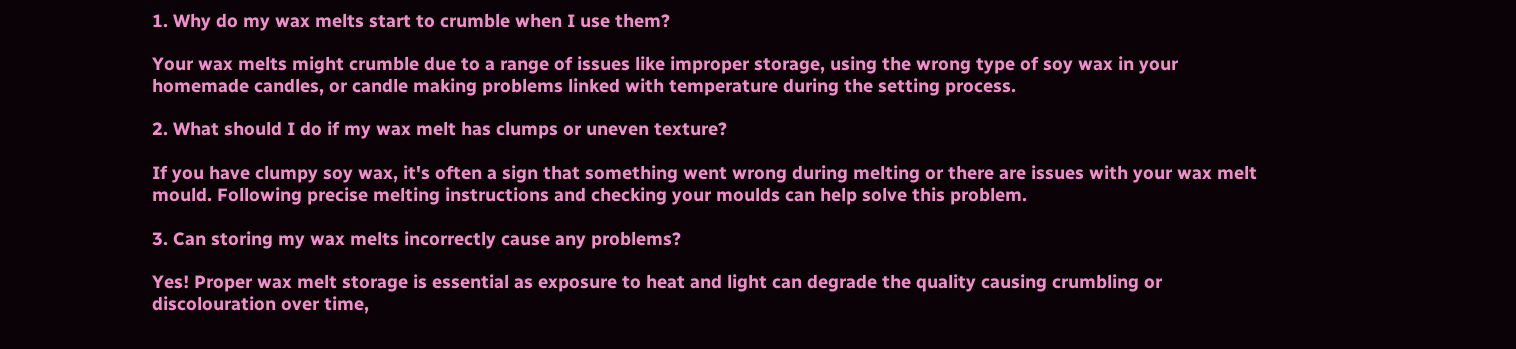1. Why do my wax melts start to crumble when I use them?

Your wax melts might crumble due to a range of issues like improper storage, using the wrong type of soy wax in your homemade candles, or candle making problems linked with temperature during the setting process.

2. What should I do if my wax melt has clumps or uneven texture?

If you have clumpy soy wax, it's often a sign that something went wrong during melting or there are issues with your wax melt mould. Following precise melting instructions and checking your moulds can help solve this problem.

3. Can storing my wax melts incorrectly cause any problems?

Yes! Proper wax melt storage is essential as exposure to heat and light can degrade the quality causing crumbling or discolouration over time,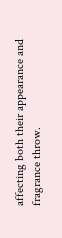affecting both their appearance and fragrance throw.